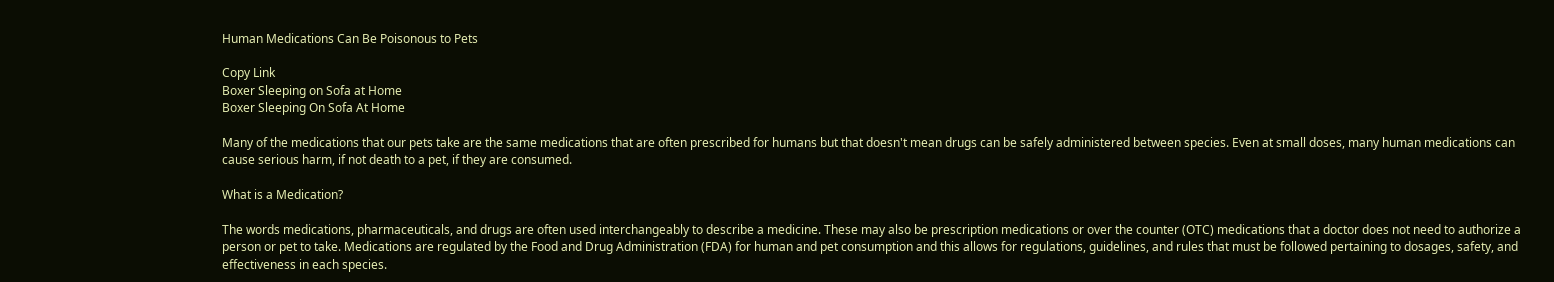Human Medications Can Be Poisonous to Pets

Copy Link
Boxer Sleeping on Sofa at Home
Boxer Sleeping On Sofa At Home

Many of the medications that our pets take are the same medications that are often prescribed for humans but that doesn't mean drugs can be safely administered between species. Even at small doses, many human medications can cause serious harm, if not death to a pet, if they are consumed.

What is a Medication?

The words medications, pharmaceuticals, and drugs are often used interchangeably to describe a medicine. These may also be prescription medications or over the counter (OTC) medications that a doctor does not need to authorize a person or pet to take. Medications are regulated by the Food and Drug Administration (FDA) for human and pet consumption and this allows for regulations, guidelines, and rules that must be followed pertaining to dosages, safety, and effectiveness in each species.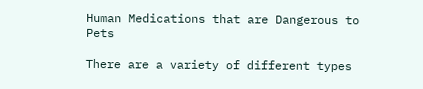Human Medications that are Dangerous to Pets

There are a variety of different types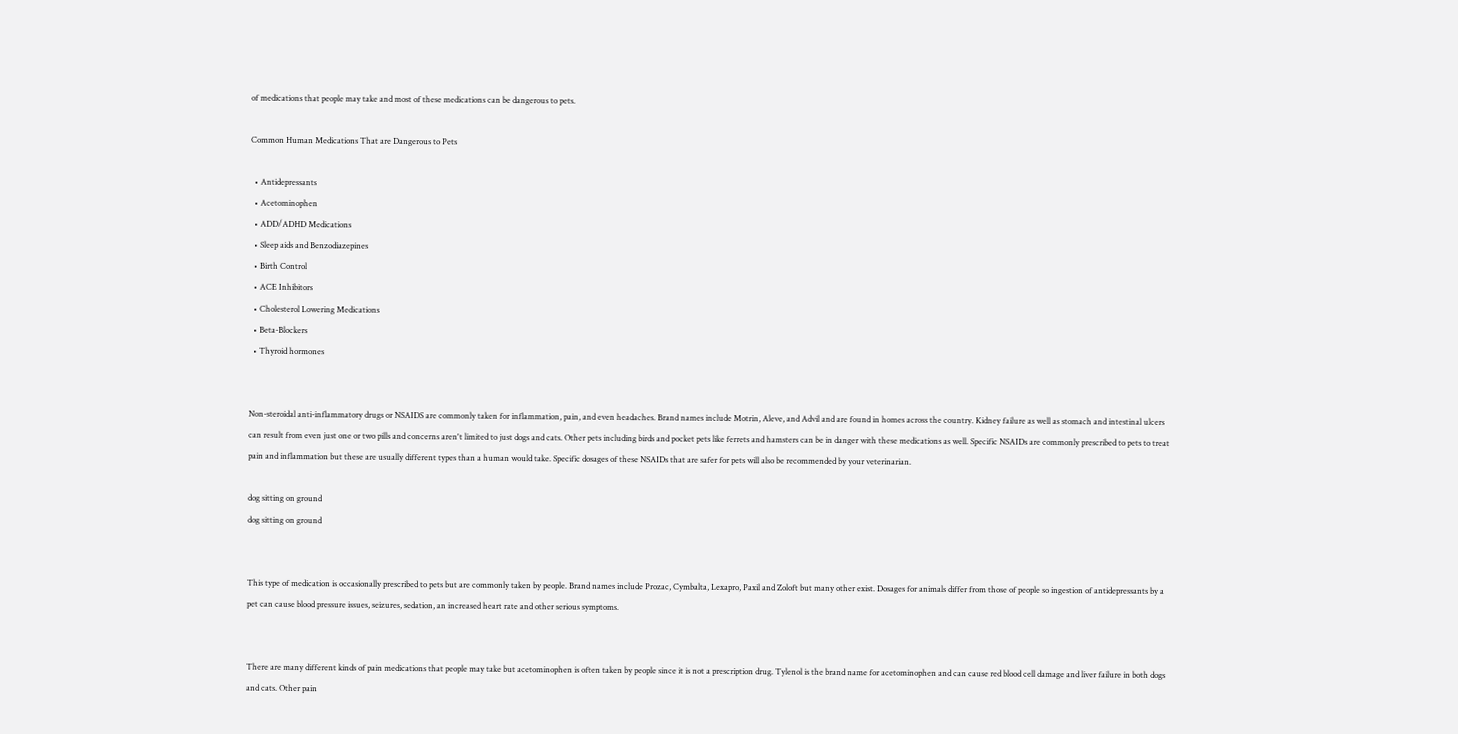of medications that people may take and most of these medications can be dangerous to pets.

Common Human Medications That are Dangerous to Pets

  • Antidepressants
  • Acetominophen
  • ADD/ADHD Medications
  • Sleep aids and Benzodiazepines
  • Birth Control
  • ACE Inhibitors
  • Cholesterol Lowering Medications
  • Beta-Blockers
  • Thyroid hormones


Non-steroidal anti-inflammatory drugs or NSAIDS are commonly taken for inflammation, pain, and even headaches. Brand names include Motrin, Aleve, and Advil and are found in homes across the country. Kidney failure as well as stomach and intestinal ulcers can result from even just one or two pills and concerns aren't limited to just dogs and cats. Other pets including birds and pocket pets like ferrets and hamsters can be in danger with these medications as well. Specific NSAIDs are commonly prescribed to pets to treat pain and inflammation but these are usually different types than a human would take. Specific dosages of these NSAIDs that are safer for pets will also be recommended by your veterinarian.

dog sitting on ground
dog sitting on ground


This type of medication is occasionally prescribed to pets but are commonly taken by people. Brand names include Prozac, Cymbalta, Lexapro, Paxil and Zoloft but many other exist. Dosages for animals differ from those of people so ingestion of antidepressants by a pet can cause blood pressure issues, seizures, sedation, an increased heart rate and other serious symptoms.


There are many different kinds of pain medications that people may take but acetominophen is often taken by people since it is not a prescription drug. Tylenol is the brand name for acetominophen and can cause red blood cell damage and liver failure in both dogs and cats. Other pain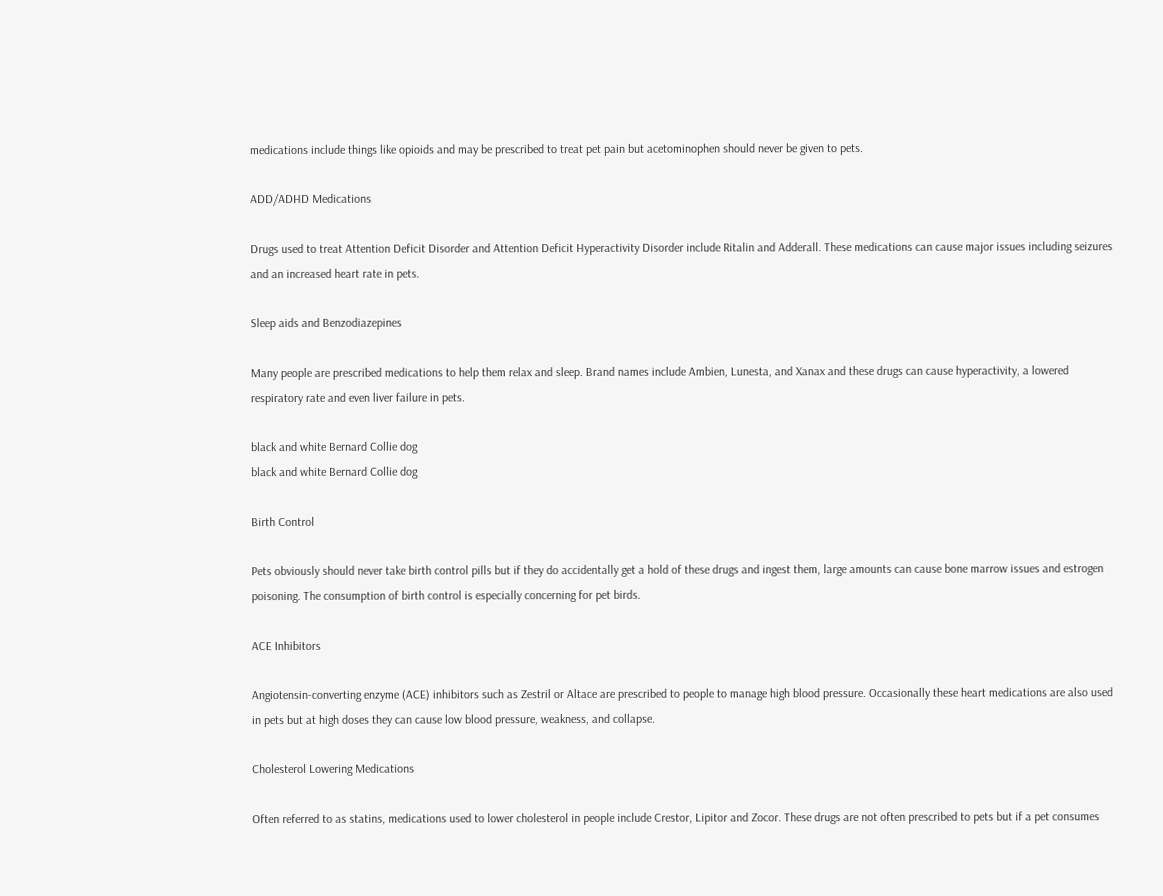medications include things like opioids and may be prescribed to treat pet pain but acetominophen should never be given to pets.

ADD/ADHD Medications

Drugs used to treat Attention Deficit Disorder and Attention Deficit Hyperactivity Disorder include Ritalin and Adderall. These medications can cause major issues including seizures and an increased heart rate in pets.

Sleep aids and Benzodiazepines

Many people are prescribed medications to help them relax and sleep. Brand names include Ambien, Lunesta, and Xanax and these drugs can cause hyperactivity, a lowered respiratory rate and even liver failure in pets.

black and white Bernard Collie dog
black and white Bernard Collie dog

Birth Control

Pets obviously should never take birth control pills but if they do accidentally get a hold of these drugs and ingest them, large amounts can cause bone marrow issues and estrogen poisoning. The consumption of birth control is especially concerning for pet birds.

ACE Inhibitors

Angiotensin-converting enzyme (ACE) inhibitors such as Zestril or Altace are prescribed to people to manage high blood pressure. Occasionally these heart medications are also used in pets but at high doses they can cause low blood pressure, weakness, and collapse.

Cholesterol Lowering Medications

Often referred to as statins, medications used to lower cholesterol in people include Crestor, Lipitor and Zocor. These drugs are not often prescribed to pets but if a pet consumes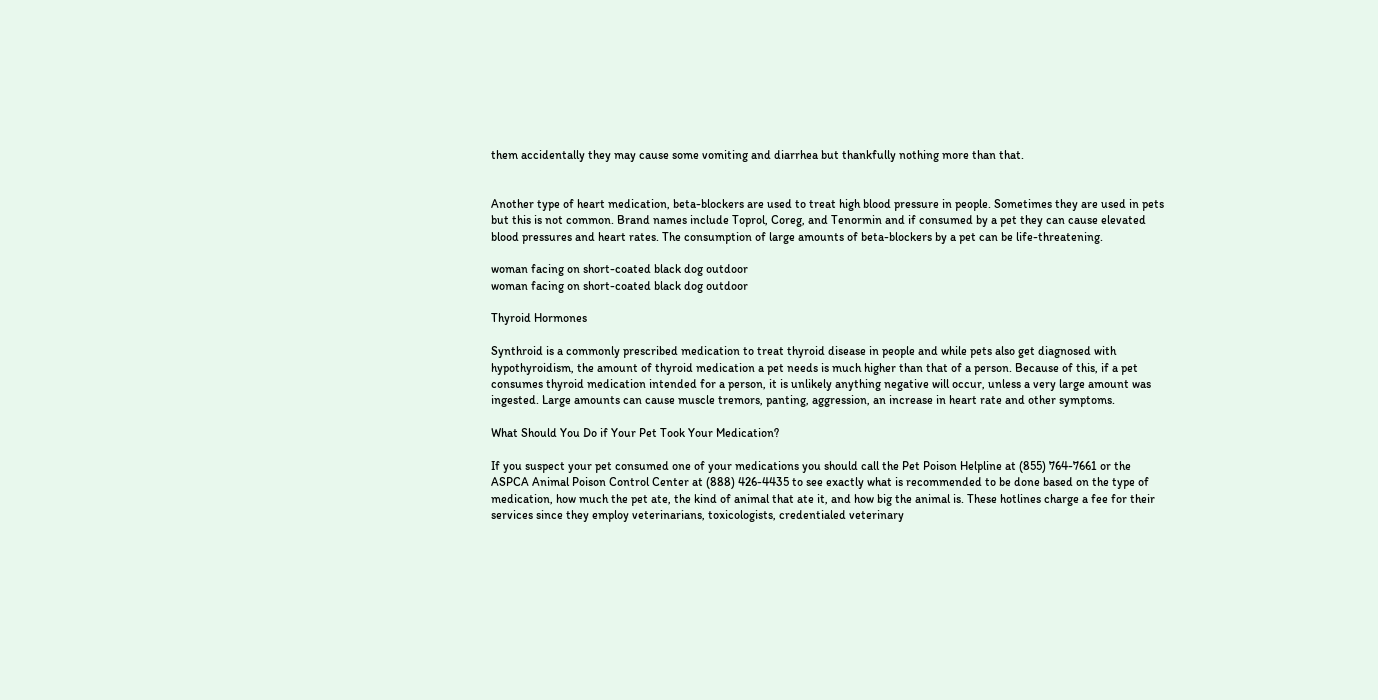them accidentally they may cause some vomiting and diarrhea but thankfully nothing more than that.


Another type of heart medication, beta-blockers are used to treat high blood pressure in people. Sometimes they are used in pets but this is not common. Brand names include Toprol, Coreg, and Tenormin and if consumed by a pet they can cause elevated blood pressures and heart rates. The consumption of large amounts of beta-blockers by a pet can be life-threatening.

woman facing on short-coated black dog outdoor
woman facing on short-coated black dog outdoor

Thyroid Hormones

Synthroid is a commonly prescribed medication to treat thyroid disease in people and while pets also get diagnosed with hypothyroidism, the amount of thyroid medication a pet needs is much higher than that of a person. Because of this, if a pet consumes thyroid medication intended for a person, it is unlikely anything negative will occur, unless a very large amount was ingested. Large amounts can cause muscle tremors, panting, aggression, an increase in heart rate and other symptoms.

What Should You Do if Your Pet Took Your Medication?

If you suspect your pet consumed one of your medications you should call the Pet Poison Helpline at (855) 764-7661 or the ASPCA Animal Poison Control Center at (888) 426-4435 to see exactly what is recommended to be done based on the type of medication, how much the pet ate, the kind of animal that ate it, and how big the animal is. These hotlines charge a fee for their services since they employ veterinarians, toxicologists, credentialed veterinary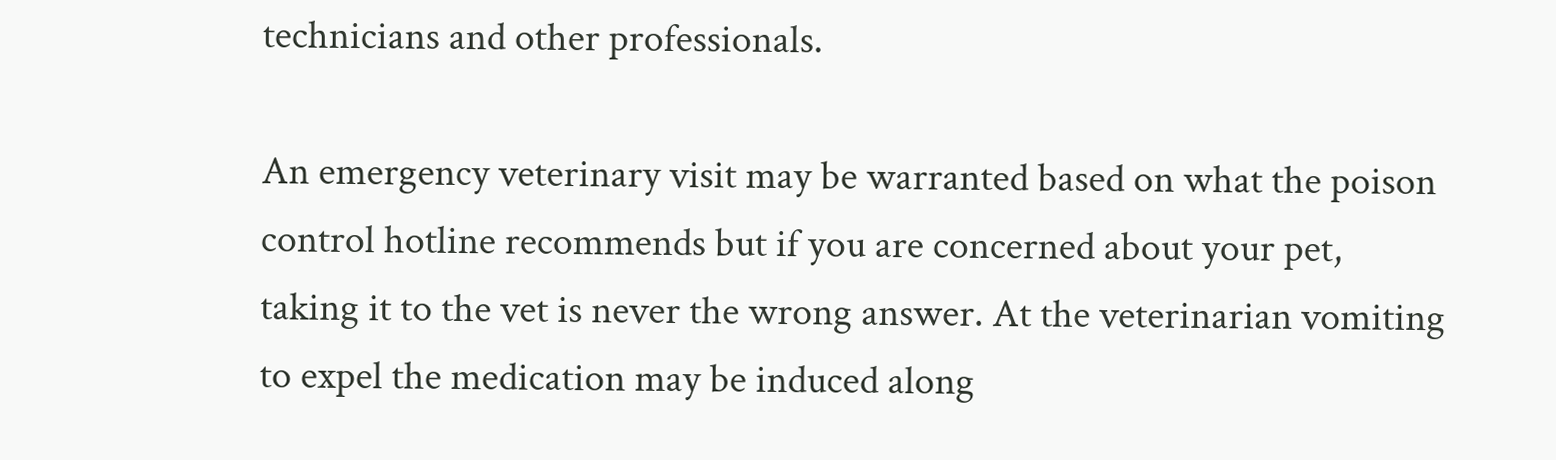technicians and other professionals.

An emergency veterinary visit may be warranted based on what the poison control hotline recommends but if you are concerned about your pet, taking it to the vet is never the wrong answer. At the veterinarian vomiting to expel the medication may be induced along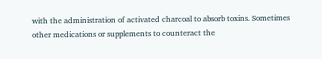with the administration of activated charcoal to absorb toxins. Sometimes other medications or supplements to counteract the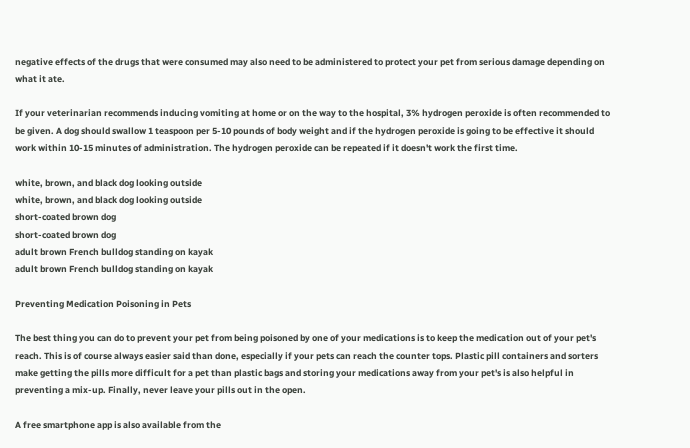negative effects of the drugs that were consumed may also need to be administered to protect your pet from serious damage depending on what it ate.

If your veterinarian recommends inducing vomiting at home or on the way to the hospital, 3% hydrogen peroxide is often recommended to be given. A dog should swallow 1 teaspoon per 5-10 pounds of body weight and if the hydrogen peroxide is going to be effective it should work within 10-15 minutes of administration. The hydrogen peroxide can be repeated if it doesn't work the first time.

white, brown, and black dog looking outside
white, brown, and black dog looking outside
short-coated brown dog
short-coated brown dog
adult brown French bulldog standing on kayak
adult brown French bulldog standing on kayak

Preventing Medication Poisoning in Pets

The best thing you can do to prevent your pet from being poisoned by one of your medications is to keep the medication out of your pet's reach. This is of course always easier said than done, especially if your pets can reach the counter tops. Plastic pill containers and sorters make getting the pills more difficult for a pet than plastic bags and storing your medications away from your pet's is also helpful in preventing a mix-up. Finally, never leave your pills out in the open.

A free smartphone app is also available from the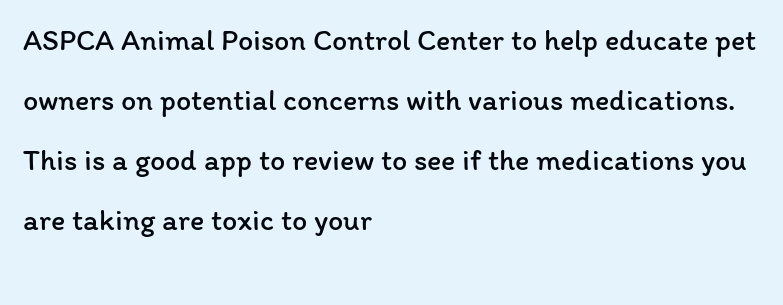ASPCA Animal Poison Control Center to help educate pet owners on potential concerns with various medications. This is a good app to review to see if the medications you are taking are toxic to your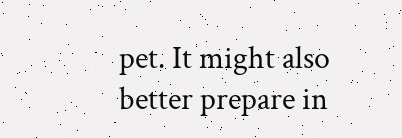pet. It might also better prepare in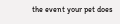the event your pet does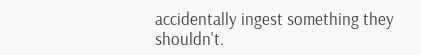accidentally ingest something they shouldn't.